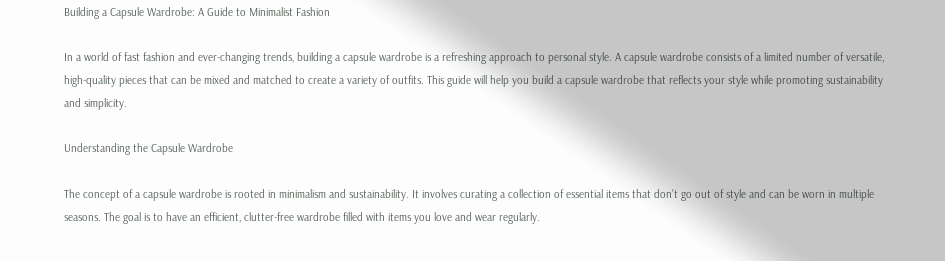Building a Capsule Wardrobe: A Guide to Minimalist Fashion

In a world of fast fashion and ever-changing trends, building a capsule wardrobe is a refreshing approach to personal style. A capsule wardrobe consists of a limited number of versatile, high-quality pieces that can be mixed and matched to create a variety of outfits. This guide will help you build a capsule wardrobe that reflects your style while promoting sustainability and simplicity.

Understanding the Capsule Wardrobe

The concept of a capsule wardrobe is rooted in minimalism and sustainability. It involves curating a collection of essential items that don’t go out of style and can be worn in multiple seasons. The goal is to have an efficient, clutter-free wardrobe filled with items you love and wear regularly.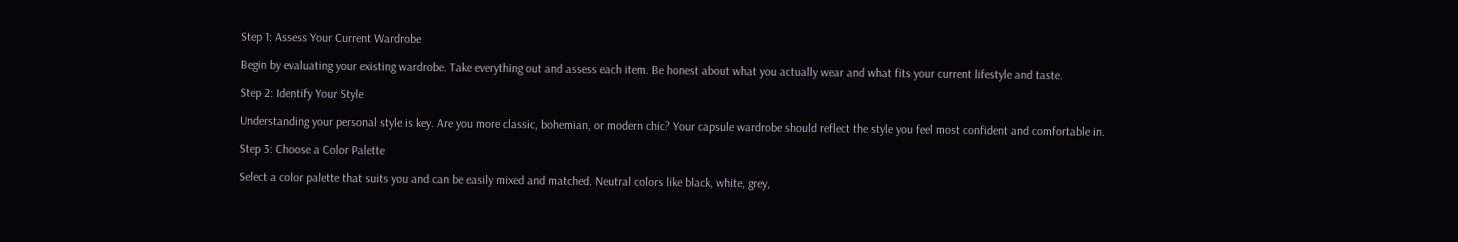Step 1: Assess Your Current Wardrobe

Begin by evaluating your existing wardrobe. Take everything out and assess each item. Be honest about what you actually wear and what fits your current lifestyle and taste.

Step 2: Identify Your Style

Understanding your personal style is key. Are you more classic, bohemian, or modern chic? Your capsule wardrobe should reflect the style you feel most confident and comfortable in.

Step 3: Choose a Color Palette

Select a color palette that suits you and can be easily mixed and matched. Neutral colors like black, white, grey,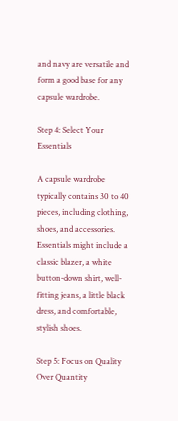and navy are versatile and form a good base for any capsule wardrobe.

Step 4: Select Your Essentials

A capsule wardrobe typically contains 30 to 40 pieces, including clothing, shoes, and accessories. Essentials might include a classic blazer, a white button-down shirt, well-fitting jeans, a little black dress, and comfortable, stylish shoes.

Step 5: Focus on Quality Over Quantity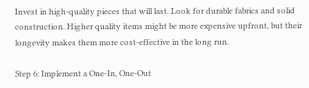Invest in high-quality pieces that will last. Look for durable fabrics and solid construction. Higher quality items might be more expensive upfront, but their longevity makes them more cost-effective in the long run.

Step 6: Implement a One-In, One-Out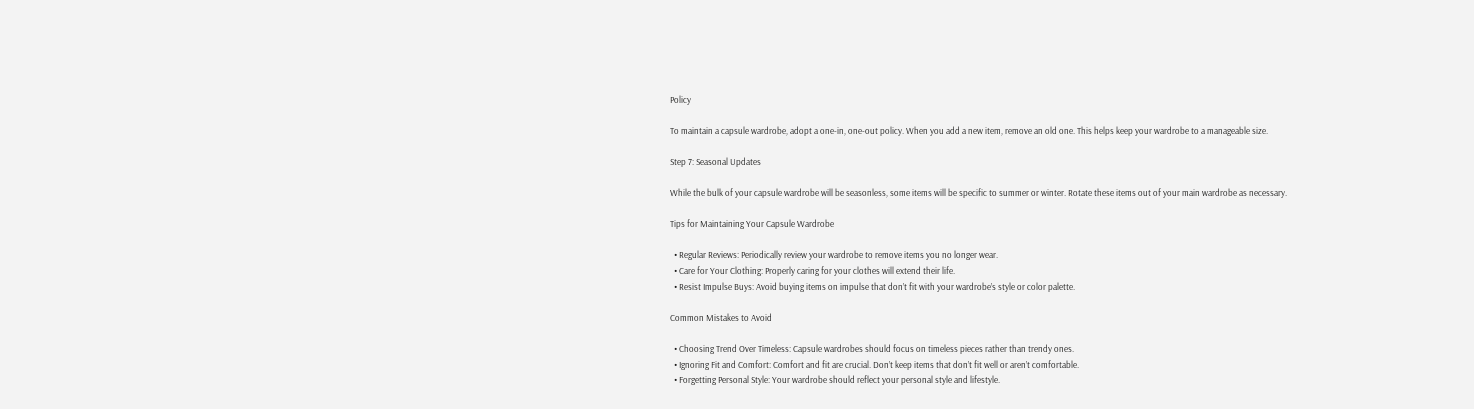Policy

To maintain a capsule wardrobe, adopt a one-in, one-out policy. When you add a new item, remove an old one. This helps keep your wardrobe to a manageable size.

Step 7: Seasonal Updates

While the bulk of your capsule wardrobe will be seasonless, some items will be specific to summer or winter. Rotate these items out of your main wardrobe as necessary.

Tips for Maintaining Your Capsule Wardrobe

  • Regular Reviews: Periodically review your wardrobe to remove items you no longer wear.
  • Care for Your Clothing: Properly caring for your clothes will extend their life.
  • Resist Impulse Buys: Avoid buying items on impulse that don’t fit with your wardrobe’s style or color palette.

Common Mistakes to Avoid

  • Choosing Trend Over Timeless: Capsule wardrobes should focus on timeless pieces rather than trendy ones.
  • Ignoring Fit and Comfort: Comfort and fit are crucial. Don’t keep items that don’t fit well or aren’t comfortable.
  • Forgetting Personal Style: Your wardrobe should reflect your personal style and lifestyle.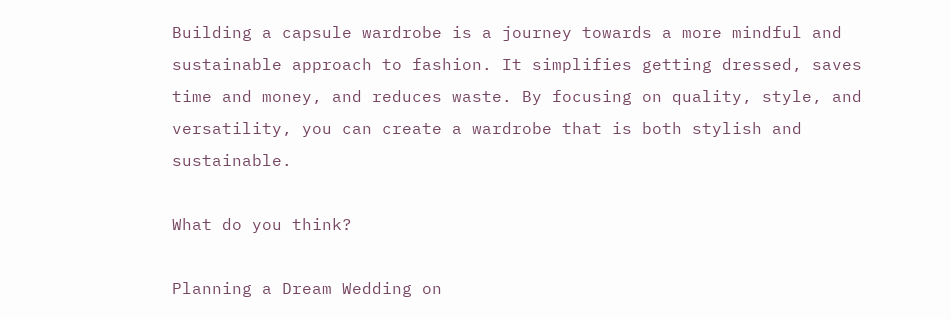Building a capsule wardrobe is a journey towards a more mindful and sustainable approach to fashion. It simplifies getting dressed, saves time and money, and reduces waste. By focusing on quality, style, and versatility, you can create a wardrobe that is both stylish and sustainable.

What do you think?

Planning a Dream Wedding on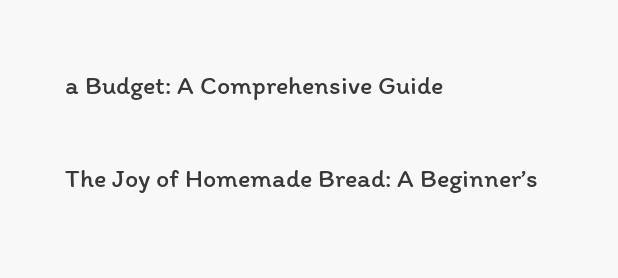a Budget: A Comprehensive Guide

The Joy of Homemade Bread: A Beginner’s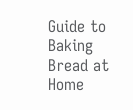Guide to Baking Bread at Home